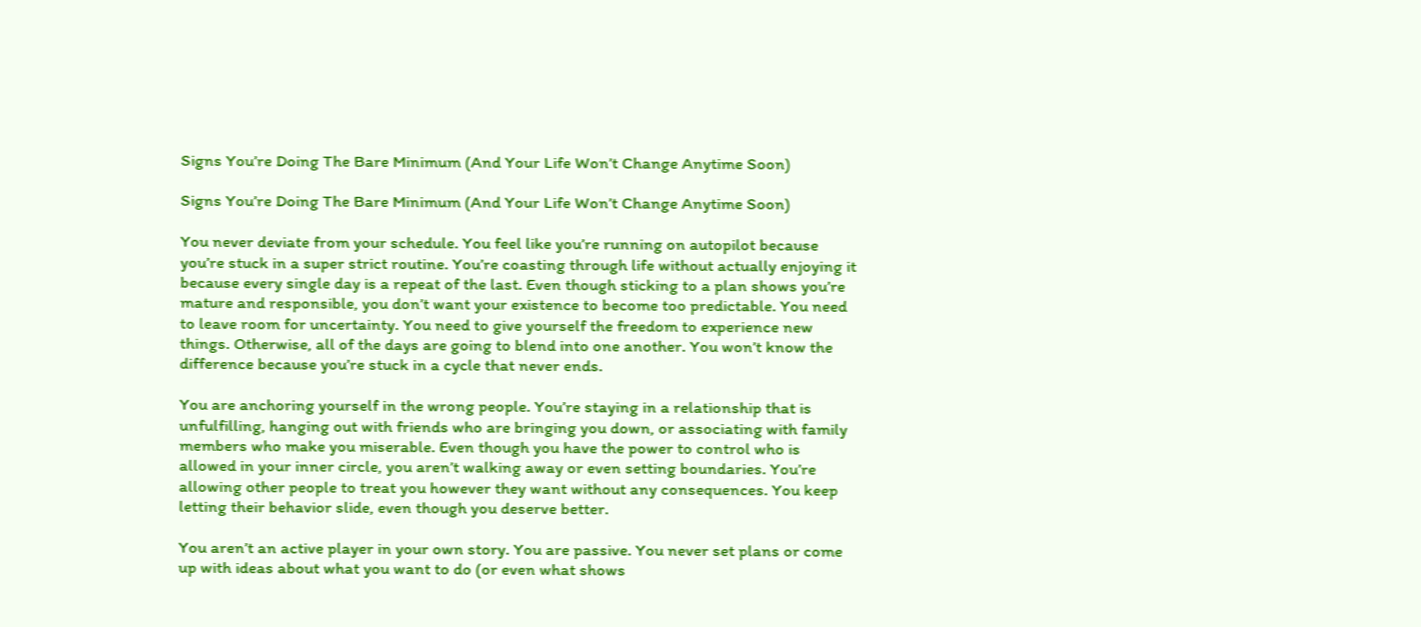Signs You’re Doing The Bare Minimum (And Your Life Won’t Change Anytime Soon)

Signs You’re Doing The Bare Minimum (And Your Life Won’t Change Anytime Soon)

You never deviate from your schedule. You feel like you’re running on autopilot because you’re stuck in a super strict routine. You’re coasting through life without actually enjoying it because every single day is a repeat of the last. Even though sticking to a plan shows you’re mature and responsible, you don’t want your existence to become too predictable. You need to leave room for uncertainty. You need to give yourself the freedom to experience new things. Otherwise, all of the days are going to blend into one another. You won’t know the difference because you’re stuck in a cycle that never ends.

You are anchoring yourself in the wrong people. You’re staying in a relationship that is unfulfilling, hanging out with friends who are bringing you down, or associating with family members who make you miserable. Even though you have the power to control who is allowed in your inner circle, you aren’t walking away or even setting boundaries. You’re allowing other people to treat you however they want without any consequences. You keep letting their behavior slide, even though you deserve better.

You aren’t an active player in your own story. You are passive. You never set plans or come up with ideas about what you want to do (or even what shows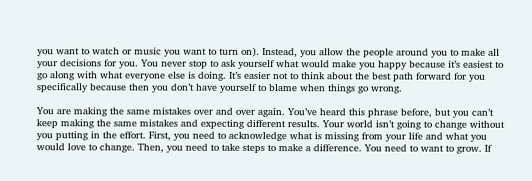you want to watch or music you want to turn on). Instead, you allow the people around you to make all your decisions for you. You never stop to ask yourself what would make you happy because it’s easiest to go along with what everyone else is doing. It’s easier not to think about the best path forward for you specifically because then you don’t have yourself to blame when things go wrong.

You are making the same mistakes over and over again. You’ve heard this phrase before, but you can’t keep making the same mistakes and expecting different results. Your world isn’t going to change without you putting in the effort. First, you need to acknowledge what is missing from your life and what you would love to change. Then, you need to take steps to make a difference. You need to want to grow. If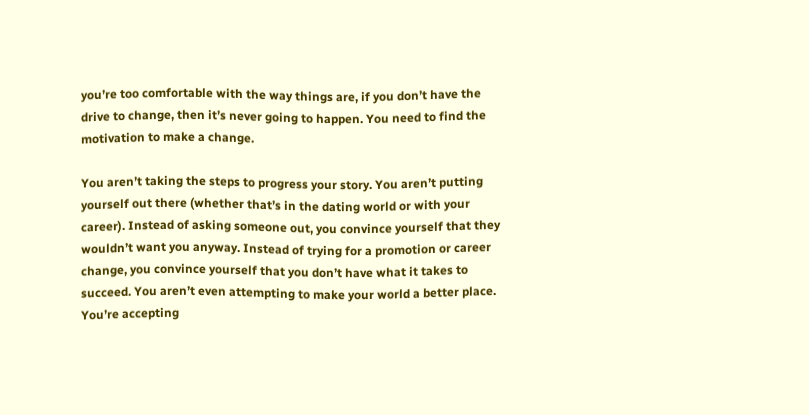you’re too comfortable with the way things are, if you don’t have the drive to change, then it’s never going to happen. You need to find the motivation to make a change.

You aren’t taking the steps to progress your story. You aren’t putting yourself out there (whether that’s in the dating world or with your career). Instead of asking someone out, you convince yourself that they wouldn’t want you anyway. Instead of trying for a promotion or career change, you convince yourself that you don’t have what it takes to succeed. You aren’t even attempting to make your world a better place. You’re accepting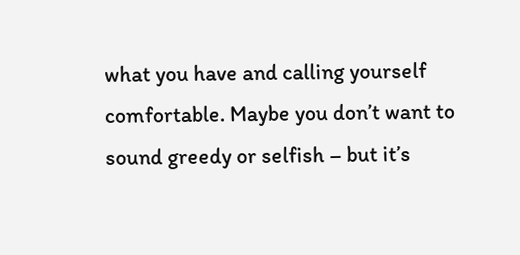what you have and calling yourself comfortable. Maybe you don’t want to sound greedy or selfish – but it’s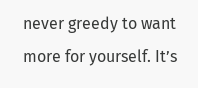never greedy to want more for yourself. It’s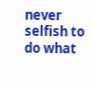never selfish to do what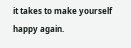it takes to make yourself happy again.